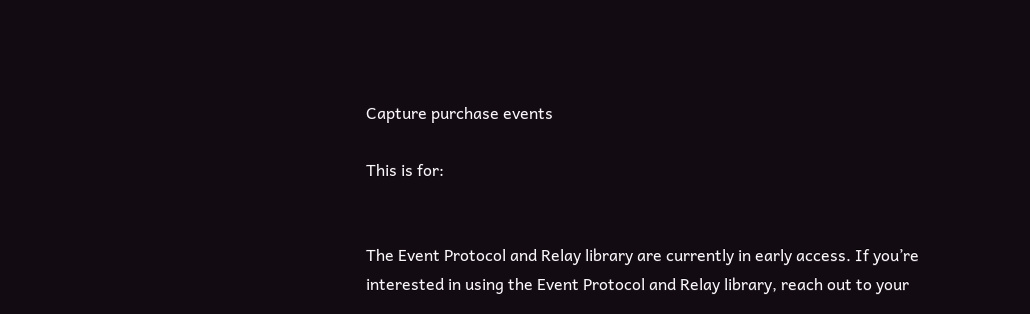Capture purchase events

This is for:


The Event Protocol and Relay library are currently in early access. If you’re interested in using the Event Protocol and Relay library, reach out to your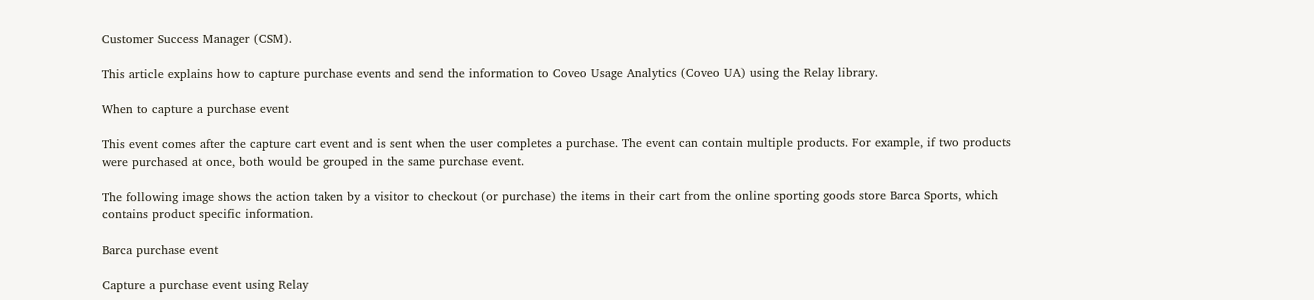Customer Success Manager (CSM).

This article explains how to capture purchase events and send the information to Coveo Usage Analytics (Coveo UA) using the Relay library.

When to capture a purchase event

This event comes after the capture cart event and is sent when the user completes a purchase. The event can contain multiple products. For example, if two products were purchased at once, both would be grouped in the same purchase event.

The following image shows the action taken by a visitor to checkout (or purchase) the items in their cart from the online sporting goods store Barca Sports, which contains product specific information.

Barca purchase event

Capture a purchase event using Relay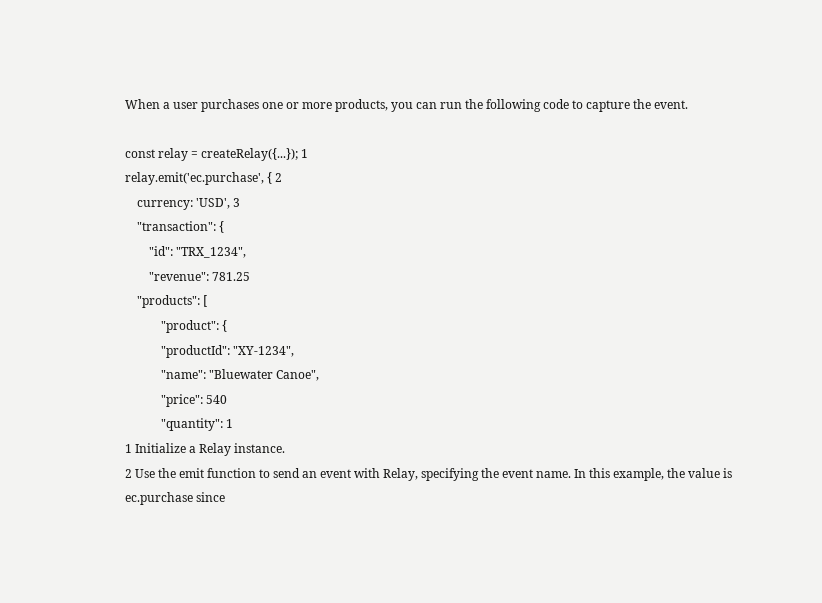When a user purchases one or more products, you can run the following code to capture the event.

const relay = createRelay({...}); 1
relay.emit('ec.purchase', { 2
    currency: 'USD', 3
    "transaction": {
        "id": "TRX_1234",
        "revenue": 781.25
    "products": [
            "product": {
            "productId": "XY-1234",
            "name": "Bluewater Canoe",
            "price": 540
            "quantity": 1
1 Initialize a Relay instance.
2 Use the emit function to send an event with Relay, specifying the event name. In this example, the value is ec.purchase since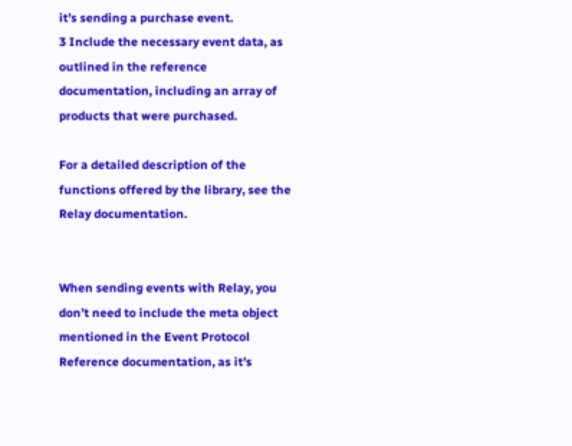it’s sending a purchase event.
3 Include the necessary event data, as outlined in the reference documentation, including an array of products that were purchased.

For a detailed description of the functions offered by the library, see the Relay documentation.


When sending events with Relay, you don’t need to include the meta object mentioned in the Event Protocol Reference documentation, as it’s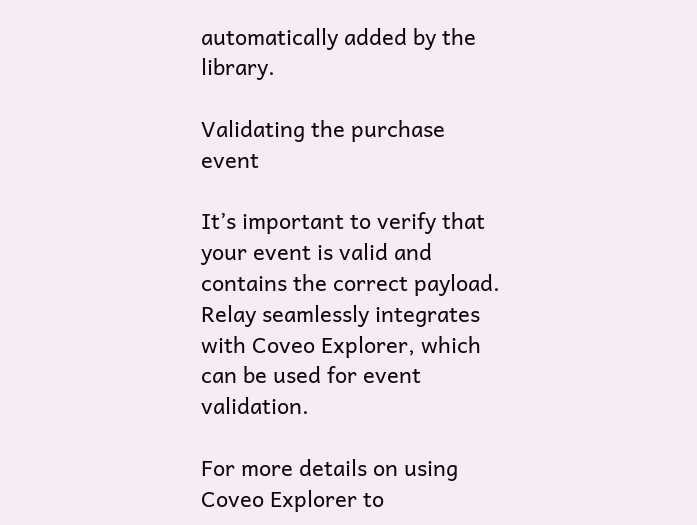automatically added by the library.

Validating the purchase event

It’s important to verify that your event is valid and contains the correct payload. Relay seamlessly integrates with Coveo Explorer, which can be used for event validation.

For more details on using Coveo Explorer to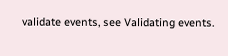validate events, see Validating events.